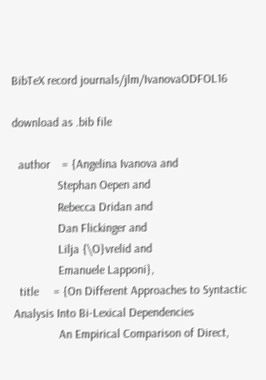BibTeX record journals/jlm/IvanovaODFOL16

download as .bib file

  author    = {Angelina Ivanova and
               Stephan Oepen and
               Rebecca Dridan and
               Dan Flickinger and
               Lilja {\O}vrelid and
               Emanuele Lapponi},
  title     = {On Different Approaches to Syntactic Analysis Into Bi-Lexical Dependencies
               An Empirical Comparison of Direct,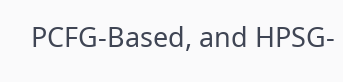PCFG-Based, and HPSG-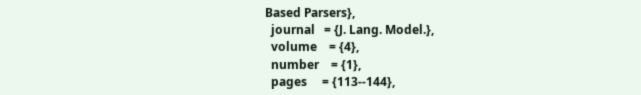Based Parsers},
  journal   = {J. Lang. Model.},
  volume    = {4},
  number    = {1},
  pages     = {113--144},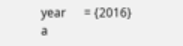year      = {2016}
a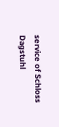service of Schloss Dagstuhl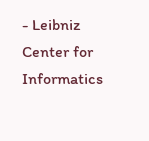- Leibniz Center for Informatics